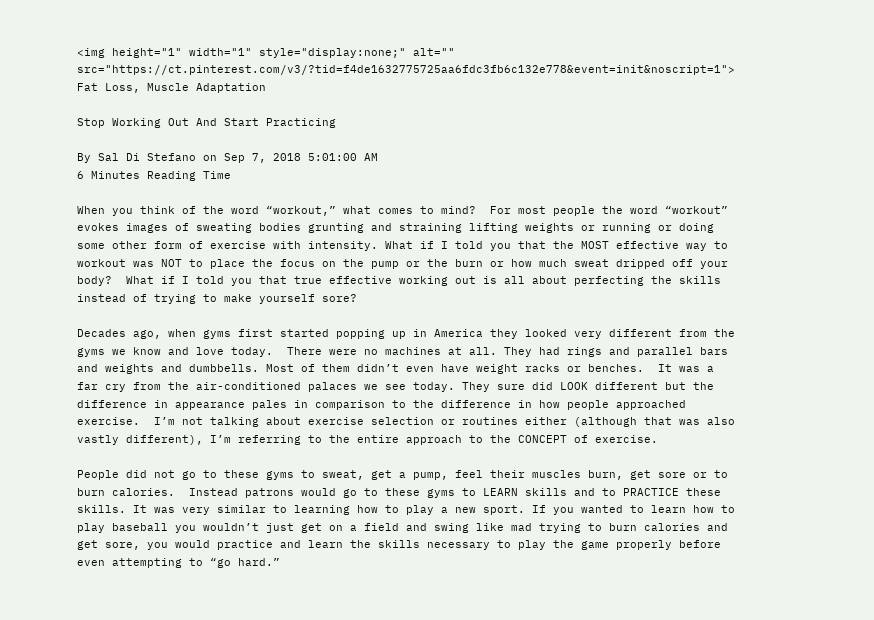<img height="1" width="1" style="display:none;" alt="" src="https://ct.pinterest.com/v3/?tid=f4de1632775725aa6fdc3fb6c132e778&event=init&noscript=1">
Fat Loss, Muscle Adaptation

Stop Working Out And Start Practicing

By Sal Di Stefano on Sep 7, 2018 5:01:00 AM
6 Minutes Reading Time

When you think of the word “workout,” what comes to mind?  For most people the word “workout” evokes images of sweating bodies grunting and straining lifting weights or running or doing some other form of exercise with intensity. What if I told you that the MOST effective way to workout was NOT to place the focus on the pump or the burn or how much sweat dripped off your body?  What if I told you that true effective working out is all about perfecting the skills instead of trying to make yourself sore?

Decades ago, when gyms first started popping up in America they looked very different from the gyms we know and love today.  There were no machines at all. They had rings and parallel bars and weights and dumbbells. Most of them didn’t even have weight racks or benches.  It was a far cry from the air-conditioned palaces we see today. They sure did LOOK different but the difference in appearance pales in comparison to the difference in how people approached exercise.  I’m not talking about exercise selection or routines either (although that was also vastly different), I’m referring to the entire approach to the CONCEPT of exercise.

People did not go to these gyms to sweat, get a pump, feel their muscles burn, get sore or to burn calories.  Instead patrons would go to these gyms to LEARN skills and to PRACTICE these skills. It was very similar to learning how to play a new sport. If you wanted to learn how to play baseball you wouldn’t just get on a field and swing like mad trying to burn calories and get sore, you would practice and learn the skills necessary to play the game properly before even attempting to “go hard.”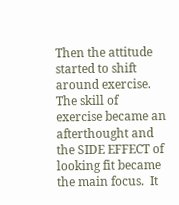Then the attitude started to shift around exercise.  The skill of exercise became an afterthought and the SIDE EFFECT of looking fit became the main focus.  It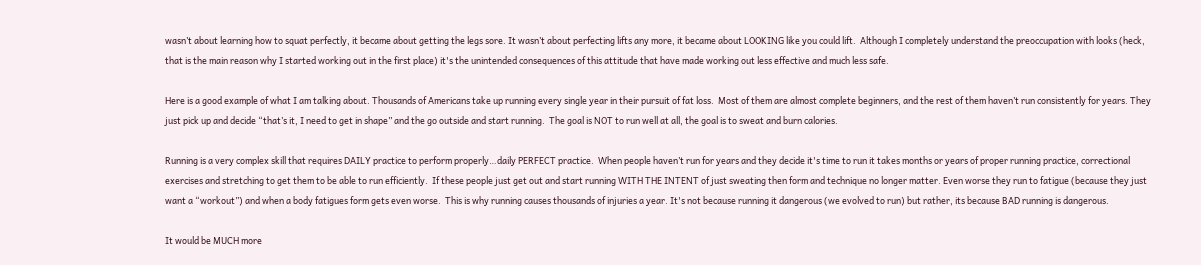wasn’t about learning how to squat perfectly, it became about getting the legs sore. It wasn’t about perfecting lifts any more, it became about LOOKING like you could lift.  Although I completely understand the preoccupation with looks (heck, that is the main reason why I started working out in the first place) it's the unintended consequences of this attitude that have made working out less effective and much less safe.

Here is a good example of what I am talking about. Thousands of Americans take up running every single year in their pursuit of fat loss.  Most of them are almost complete beginners, and the rest of them haven’t run consistently for years. They just pick up and decide “that’s it, I need to get in shape” and the go outside and start running.  The goal is NOT to run well at all, the goal is to sweat and burn calories.

Running is a very complex skill that requires DAILY practice to perform properly…daily PERFECT practice.  When people haven’t run for years and they decide it's time to run it takes months or years of proper running practice, correctional exercises and stretching to get them to be able to run efficiently.  If these people just get out and start running WITH THE INTENT of just sweating then form and technique no longer matter. Even worse they run to fatigue (because they just want a “workout”) and when a body fatigues form gets even worse.  This is why running causes thousands of injuries a year. It's not because running it dangerous (we evolved to run) but rather, its because BAD running is dangerous.

It would be MUCH more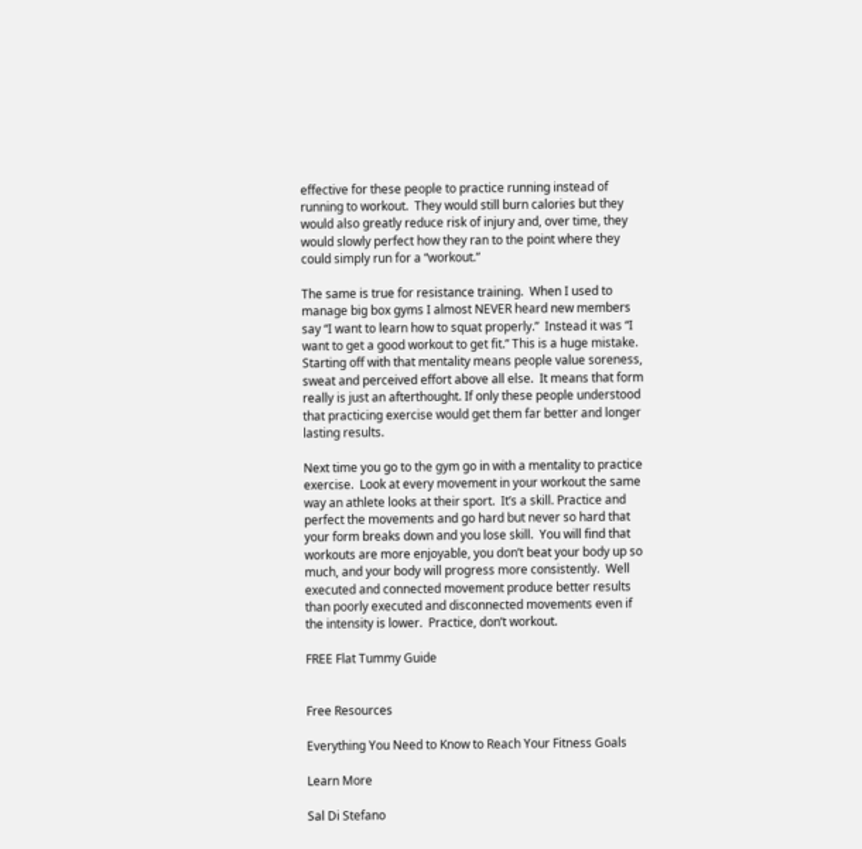effective for these people to practice running instead of running to workout.  They would still burn calories but they would also greatly reduce risk of injury and, over time, they would slowly perfect how they ran to the point where they could simply run for a “workout.”

The same is true for resistance training.  When I used to manage big box gyms I almost NEVER heard new members say “I want to learn how to squat properly.”  Instead it was “I want to get a good workout to get fit.” This is a huge mistake. Starting off with that mentality means people value soreness, sweat and perceived effort above all else.  It means that form really is just an afterthought. If only these people understood that practicing exercise would get them far better and longer lasting results.

Next time you go to the gym go in with a mentality to practice exercise.  Look at every movement in your workout the same way an athlete looks at their sport.  It’s a skill. Practice and perfect the movements and go hard but never so hard that your form breaks down and you lose skill.  You will find that workouts are more enjoyable, you don’t beat your body up so much, and your body will progress more consistently.  Well executed and connected movement produce better results than poorly executed and disconnected movements even if the intensity is lower.  Practice, don’t workout.

FREE Flat Tummy Guide


Free Resources

Everything You Need to Know to Reach Your Fitness Goals

Learn More

Sal Di Stefano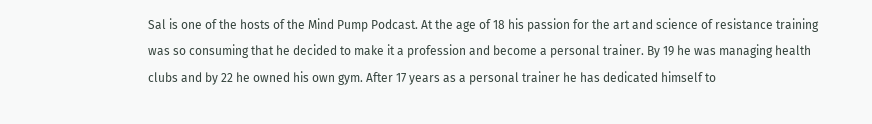Sal is one of the hosts of the Mind Pump Podcast. At the age of 18 his passion for the art and science of resistance training was so consuming that he decided to make it a profession and become a personal trainer. By 19 he was managing health clubs and by 22 he owned his own gym. After 17 years as a personal trainer he has dedicated himself to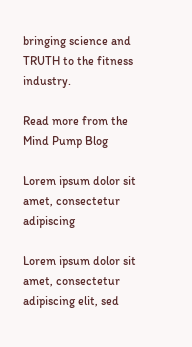bringing science and TRUTH to the fitness industry.

Read more from the Mind Pump Blog

Lorem ipsum dolor sit amet, consectetur adipiscing

Lorem ipsum dolor sit amet, consectetur adipiscing elit, sed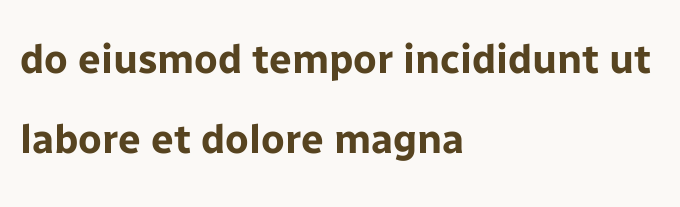do eiusmod tempor incididunt ut labore et dolore magna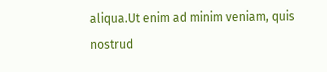aliqua.Ut enim ad minim veniam, quis nostrud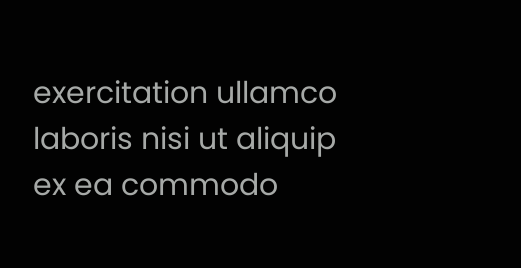exercitation ullamco laboris nisi ut aliquip ex ea commodo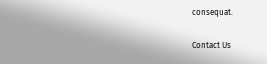consequat.

Contact Us